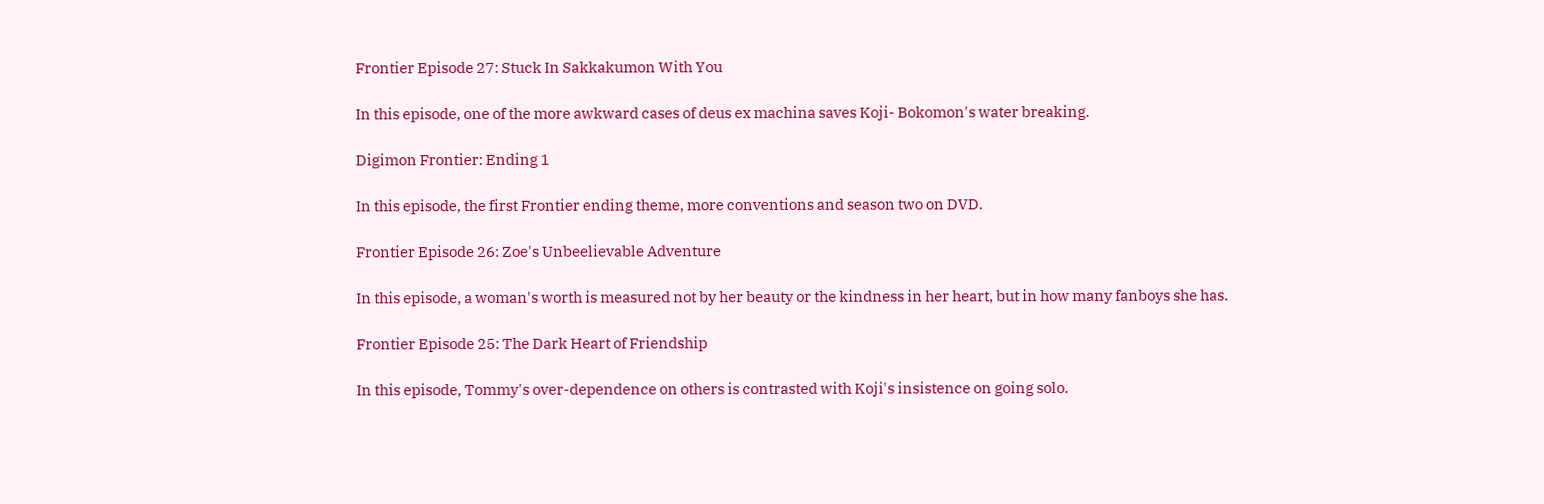Frontier Episode 27: Stuck In Sakkakumon With You

In this episode, one of the more awkward cases of deus ex machina saves Koji- Bokomon's water breaking.

Digimon Frontier: Ending 1

In this episode, the first Frontier ending theme, more conventions and season two on DVD.

Frontier Episode 26: Zoe's Unbeelievable Adventure

In this episode, a woman's worth is measured not by her beauty or the kindness in her heart, but in how many fanboys she has.

Frontier Episode 25: The Dark Heart of Friendship

In this episode, Tommy's over-dependence on others is contrasted with Koji's insistence on going solo.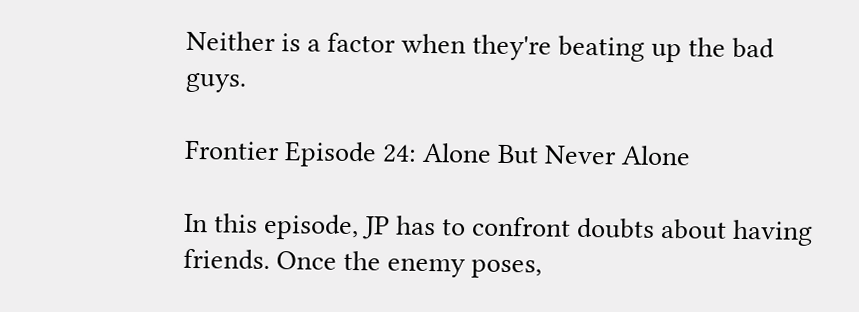Neither is a factor when they're beating up the bad guys.

Frontier Episode 24: Alone But Never Alone

In this episode, JP has to confront doubts about having friends. Once the enemy poses,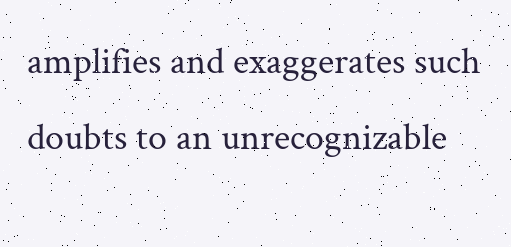amplifies and exaggerates such doubts to an unrecognizable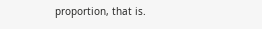proportion, that is.